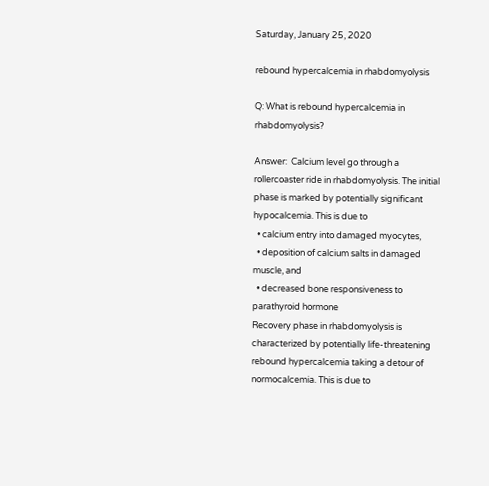Saturday, January 25, 2020

rebound hypercalcemia in rhabdomyolysis

Q: What is rebound hypercalcemia in rhabdomyolysis?

Answer:  Calcium level go through a rollercoaster ride in rhabdomyolysis. The initial phase is marked by potentially significant hypocalcemia. This is due to
  • calcium entry into damaged myocytes,
  • deposition of calcium salts in damaged muscle, and
  • decreased bone responsiveness to parathyroid hormone
Recovery phase in rhabdomyolysis is characterized by potentially life-threatening rebound hypercalcemia taking a detour of normocalcemia. This is due to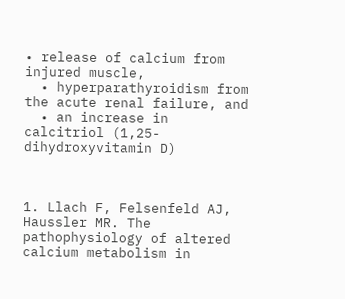• release of calcium from injured muscle,
  • hyperparathyroidism from the acute renal failure, and
  • an increase in calcitriol (1,25-dihydroxyvitamin D)



1. Llach F, Felsenfeld AJ, Haussler MR. The pathophysiology of altered calcium metabolism in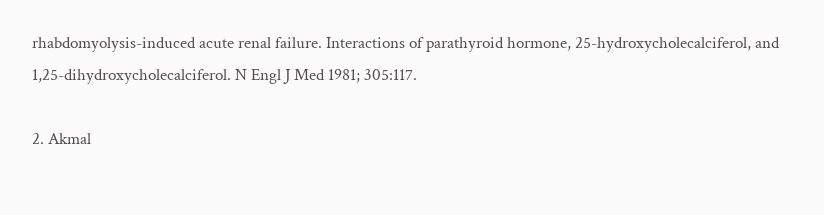rhabdomyolysis-induced acute renal failure. Interactions of parathyroid hormone, 25-hydroxycholecalciferol, and 1,25-dihydroxycholecalciferol. N Engl J Med 1981; 305:117.

2. Akmal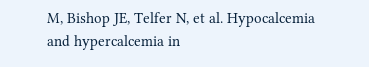M, Bishop JE, Telfer N, et al. Hypocalcemia and hypercalcemia in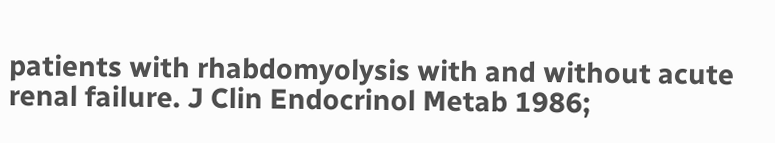patients with rhabdomyolysis with and without acute renal failure. J Clin Endocrinol Metab 1986;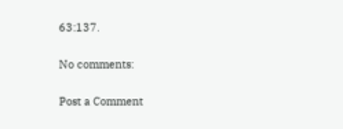63:137.

No comments:

Post a Comment